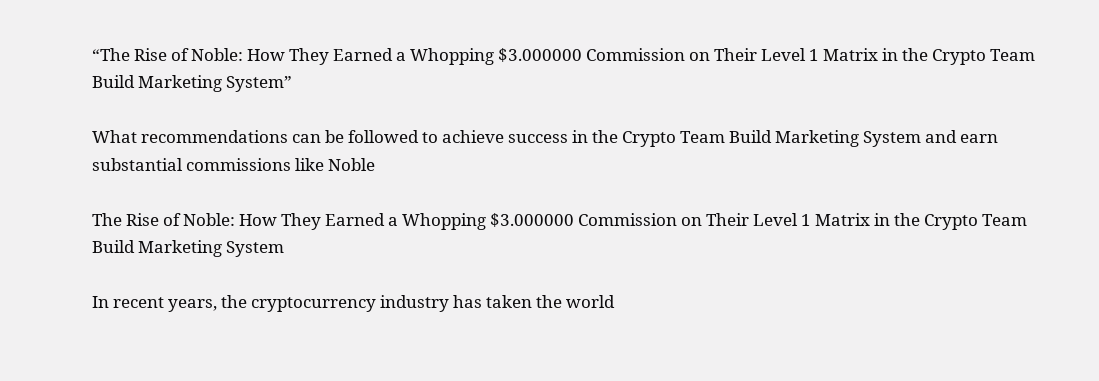“The Rise of Noble: How They Earned a Whopping $3.000000 Commission on Their Level 1 Matrix in the Crypto Team Build Marketing System”

What recommendations can be followed to achieve success in the Crypto Team Build Marketing System and earn substantial commissions like Noble

The Rise of Noble: How They Earned a Whopping $3.000000 Commission on Their Level 1 Matrix in the Crypto Team Build Marketing System

In recent years, the cryptocurrency industry has taken the world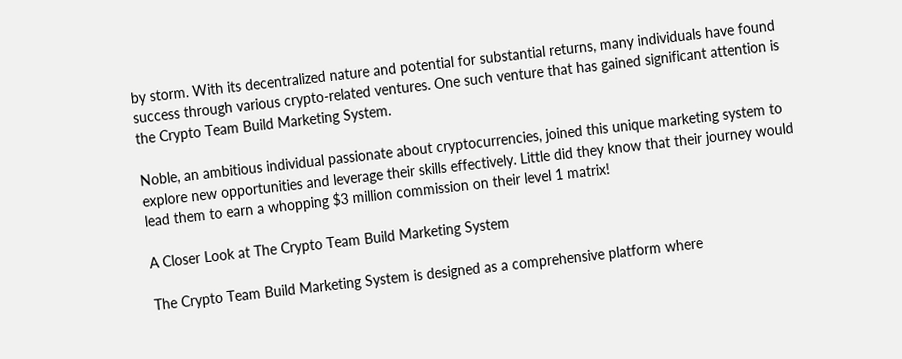by storm. With its decentralized nature and potential for substantial returns, many individuals have found success through various crypto-related ventures. One such venture that has gained significant attention is the Crypto Team Build Marketing System.

Noble, an ambitious individual passionate about cryptocurrencies, joined this unique marketing system to explore new opportunities and leverage their skills effectively. Little did they know that their journey would lead them to earn a whopping $3 million commission on their level 1 matrix!

A Closer Look at The Crypto Team Build Marketing System

The Crypto Team Build Marketing System is designed as a comprehensive platform where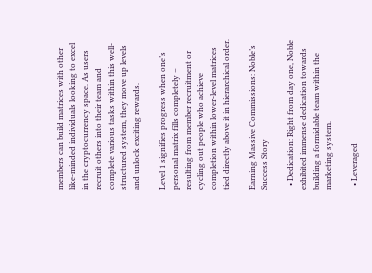members can build matrices with other like-minded individuals looking to excel in the cryptocurrency space. As users recruit others into their team and complete various tasks within this well-structured system, they move up levels and unlock exciting rewards.

Level 1 signifies progress when one’s personal matrix fills completely – resulting from member recruitment or cycling out people who achieve completion within lower-level matrices tied directly above it in hierarchical order.

Earning Massive Commissions: Noble’s Success Story

  • Dedication: Right from day one, Noble exhibited immense dedication towards building a formidable team within the marketing system.

  • Leveraged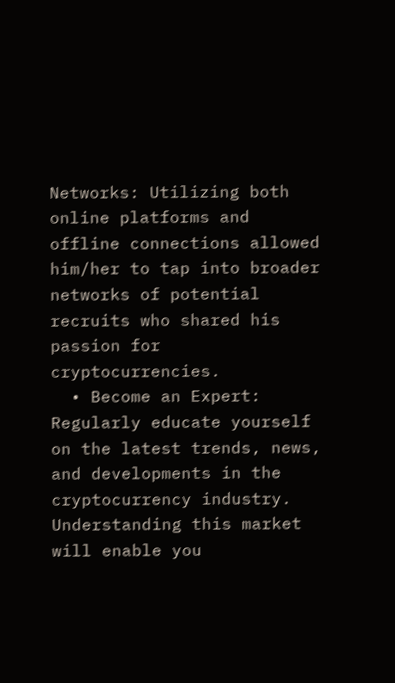Networks: Utilizing both online platforms and offline connections allowed him/her to tap into broader networks of potential recruits who shared his passion for cryptocurrencies.
  • Become an Expert: Regularly educate yourself on the latest trends, news, and developments in the cryptocurrency industry. Understanding this market will enable you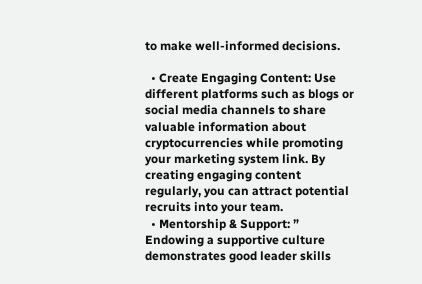to make well-informed decisions.

  • Create Engaging Content: Use different platforms such as blogs or social media channels to share valuable information about cryptocurrencies while promoting your marketing system link. By creating engaging content regularly, you can attract potential recruits into your team.
  • Mentorship & Support: ” Endowing a supportive culture demonstrates good leader skills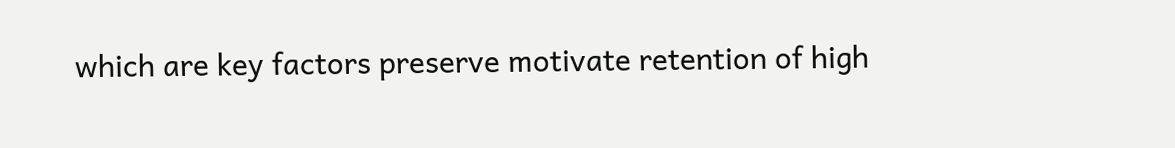which are key factors preserve motivate retention of high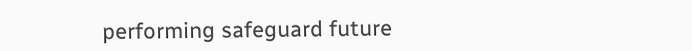performing safeguard future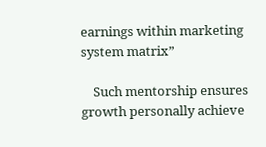earnings within marketing system matrix”

    Such mentorship ensures growth personally achieve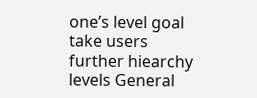one’s level goal take users further hiearchy levels General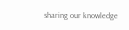sharing our knowledge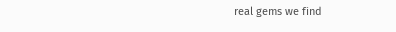real gems we find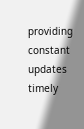providing constant updates timely